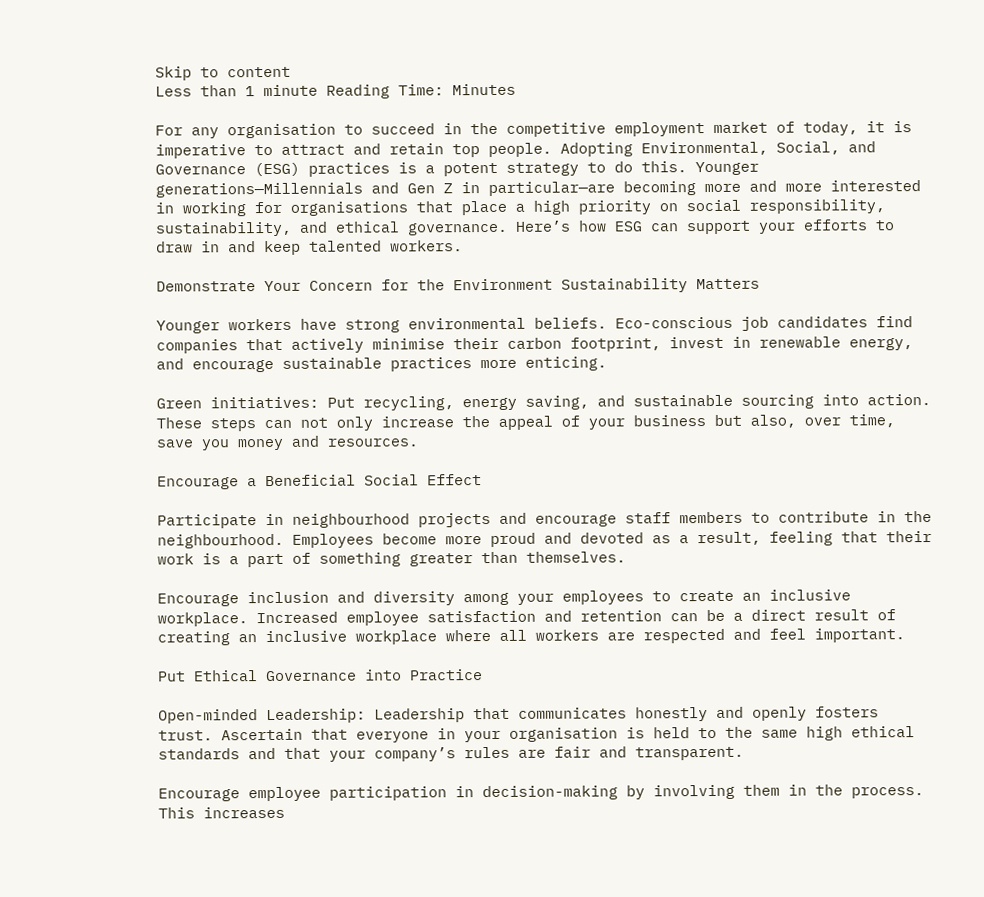Skip to content
Less than 1 minute Reading Time: Minutes

For any organisation to succeed in the competitive employment market of today, it is imperative to attract and retain top people. Adopting Environmental, Social, and Governance (ESG) practices is a potent strategy to do this. Younger generations—Millennials and Gen Z in particular—are becoming more and more interested in working for organisations that place a high priority on social responsibility, sustainability, and ethical governance. Here’s how ESG can support your efforts to draw in and keep talented workers.

Demonstrate Your Concern for the Environment Sustainability Matters

Younger workers have strong environmental beliefs. Eco-conscious job candidates find companies that actively minimise their carbon footprint, invest in renewable energy, and encourage sustainable practices more enticing.

Green initiatives: Put recycling, energy saving, and sustainable sourcing into action. These steps can not only increase the appeal of your business but also, over time, save you money and resources.

Encourage a Beneficial Social Effect

Participate in neighbourhood projects and encourage staff members to contribute in the neighbourhood. Employees become more proud and devoted as a result, feeling that their work is a part of something greater than themselves.

Encourage inclusion and diversity among your employees to create an inclusive workplace. Increased employee satisfaction and retention can be a direct result of creating an inclusive workplace where all workers are respected and feel important.

Put Ethical Governance into Practice

Open-minded Leadership: Leadership that communicates honestly and openly fosters trust. Ascertain that everyone in your organisation is held to the same high ethical standards and that your company’s rules are fair and transparent.

Encourage employee participation in decision-making by involving them in the process. This increases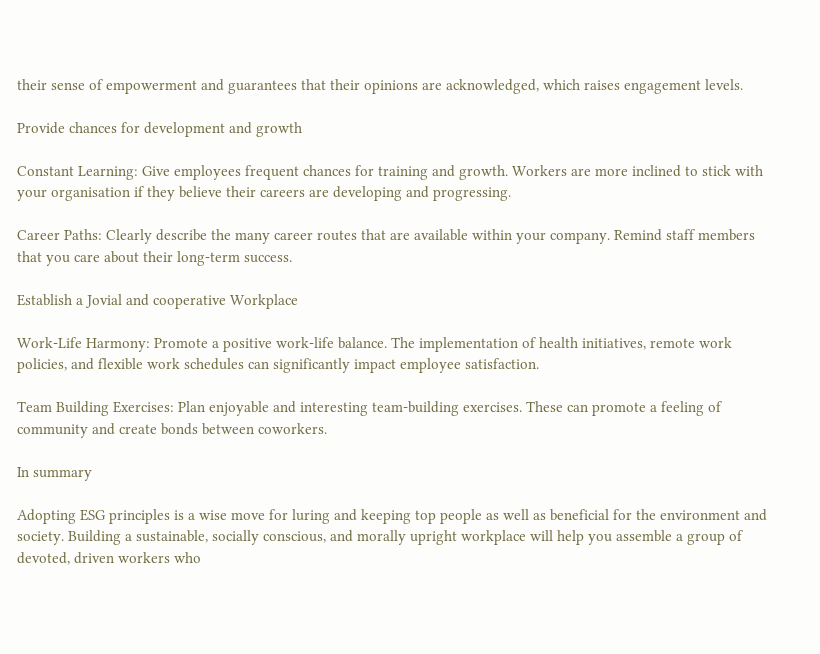their sense of empowerment and guarantees that their opinions are acknowledged, which raises engagement levels.

Provide chances for development and growth

Constant Learning: Give employees frequent chances for training and growth. Workers are more inclined to stick with your organisation if they believe their careers are developing and progressing.

Career Paths: Clearly describe the many career routes that are available within your company. Remind staff members that you care about their long-term success.

Establish a Jovial and cooperative Workplace

Work-Life Harmony: Promote a positive work-life balance. The implementation of health initiatives, remote work policies, and flexible work schedules can significantly impact employee satisfaction.

Team Building Exercises: Plan enjoyable and interesting team-building exercises. These can promote a feeling of community and create bonds between coworkers.

In summary

Adopting ESG principles is a wise move for luring and keeping top people as well as beneficial for the environment and society. Building a sustainable, socially conscious, and morally upright workplace will help you assemble a group of devoted, driven workers who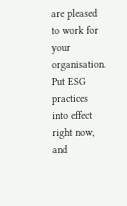are pleased to work for your organisation. Put ESG practices into effect right now, and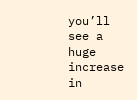you’ll see a huge increase in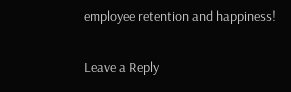employee retention and happiness!

Leave a Reply